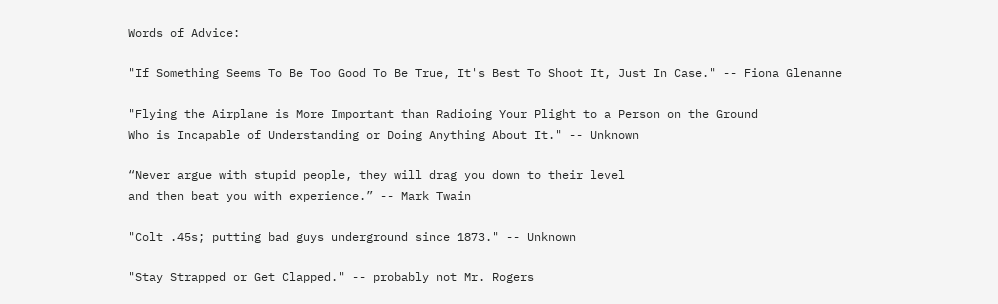Words of Advice:

"If Something Seems To Be Too Good To Be True, It's Best To Shoot It, Just In Case." -- Fiona Glenanne

"Flying the Airplane is More Important than Radioing Your Plight to a Person on the Ground
Who is Incapable of Understanding or Doing Anything About It." -- Unknown

“Never argue with stupid people, they will drag you down to their level
and then beat you with experience.” -- Mark Twain

"Colt .45s; putting bad guys underground since 1873." -- Unknown

"Stay Strapped or Get Clapped." -- probably not Mr. Rogers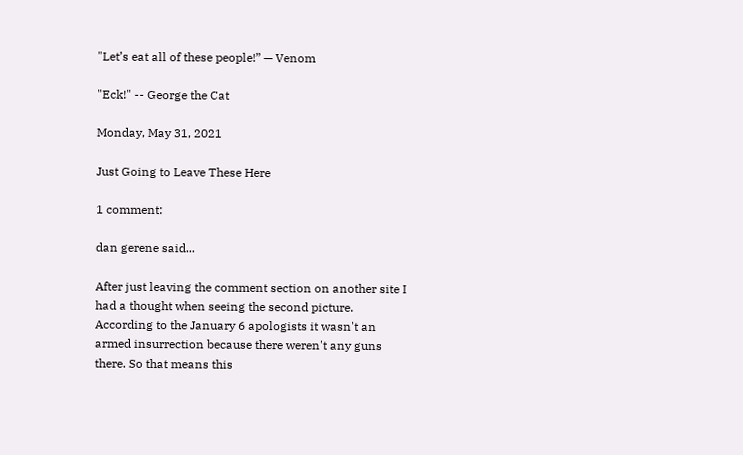"Let’s eat all of these people!” — Venom

"Eck!" -- George the Cat

Monday, May 31, 2021

Just Going to Leave These Here

1 comment:

dan gerene said...

After just leaving the comment section on another site I had a thought when seeing the second picture. According to the January 6 apologists it wasn't an armed insurrection because there weren't any guns there. So that means this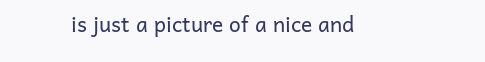is just a picture of a nice and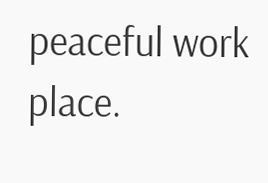peaceful work place.